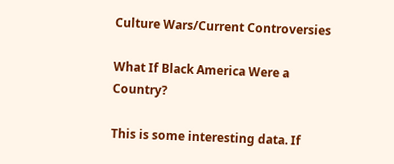Culture Wars/Current Controversies

What If Black America Were a Country?

This is some interesting data. If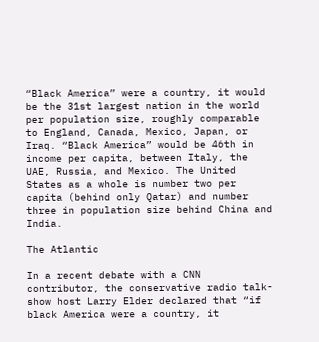“Black America” were a country, it would be the 31st largest nation in the world per population size, roughly comparable to England, Canada, Mexico, Japan, or Iraq. “Black America” would be 46th in income per capita, between Italy, the UAE, Russia, and Mexico. The United States as a whole is number two per capita (behind only Qatar) and number three in population size behind China and India.

The Atlantic

In a recent debate with a CNN contributor, the conservative radio talk-show host Larry Elder declared that “if black America were a country, it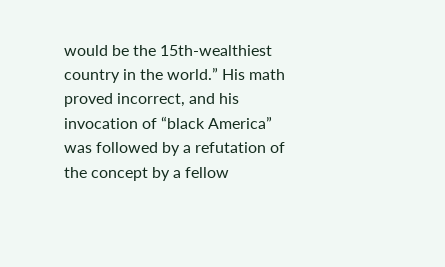would be the 15th-wealthiest country in the world.” His math proved incorrect, and his invocation of “black America” was followed by a refutation of the concept by a fellow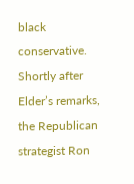black conservative. Shortly after Elder’s remarks, the Republican strategist Ron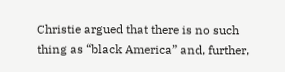Christie argued that there is no such thing as “black America” and, further,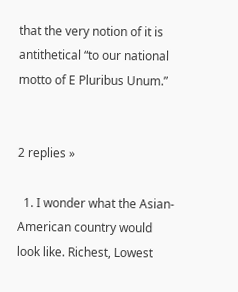that the very notion of it is antithetical “to our national motto of E Pluribus Unum.”


2 replies »

  1. I wonder what the Asian-American country would look like. Richest, Lowest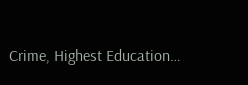Crime, Highest Education…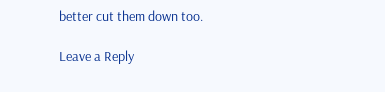better cut them down too.

Leave a Reply